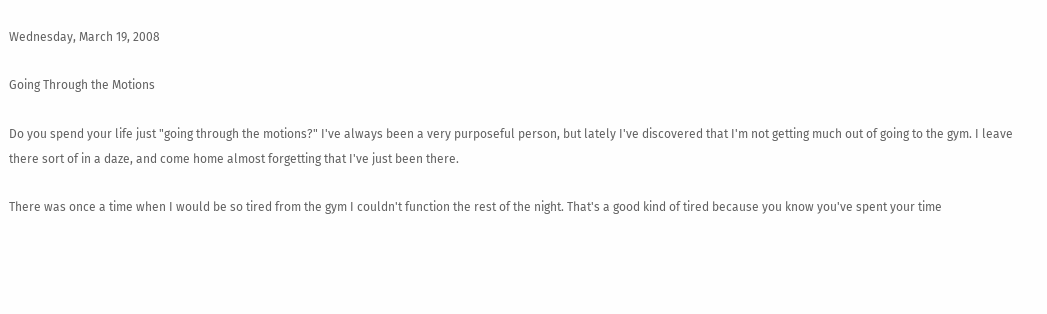Wednesday, March 19, 2008

Going Through the Motions

Do you spend your life just "going through the motions?" I've always been a very purposeful person, but lately I've discovered that I'm not getting much out of going to the gym. I leave there sort of in a daze, and come home almost forgetting that I've just been there.

There was once a time when I would be so tired from the gym I couldn't function the rest of the night. That's a good kind of tired because you know you've spent your time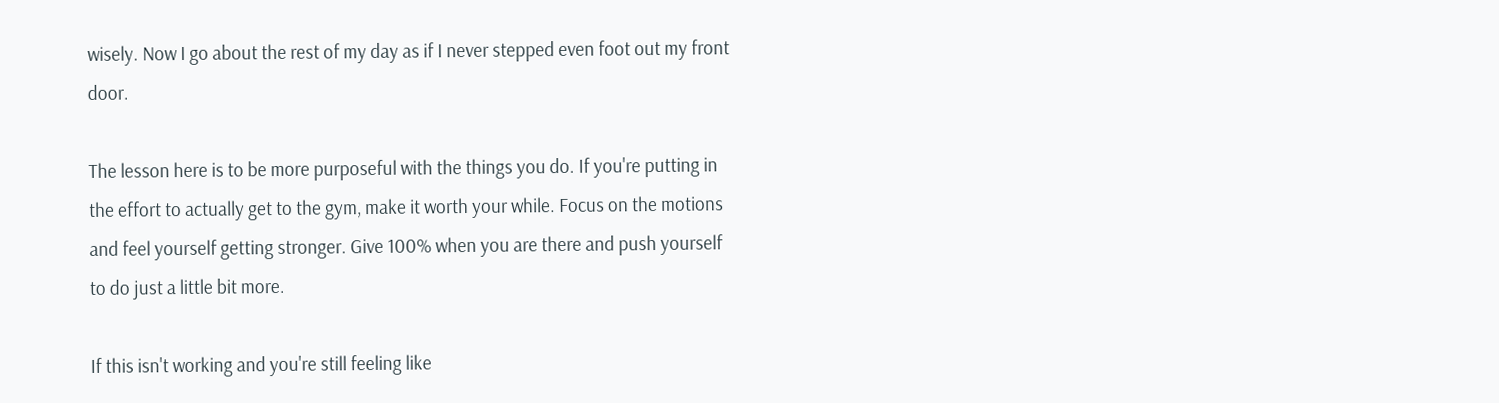wisely. Now I go about the rest of my day as if I never stepped even foot out my front door.

The lesson here is to be more purposeful with the things you do. If you're putting in the effort to actually get to the gym, make it worth your while. Focus on the motions and feel yourself getting stronger. Give 100% when you are there and push yourself to do just a little bit more.

If this isn't working and you're still feeling like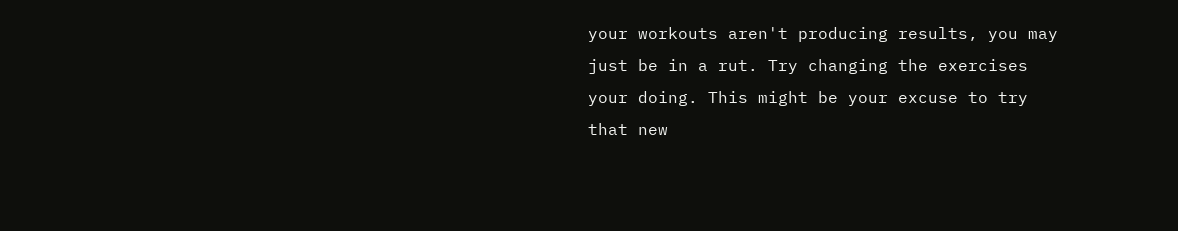your workouts aren't producing results, you may just be in a rut. Try changing the exercises your doing. This might be your excuse to try that new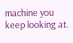machine you keep looking at.